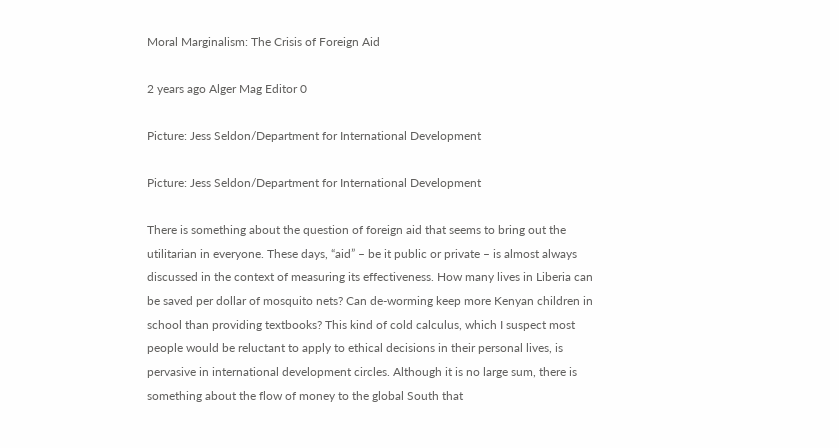Moral Marginalism: The Crisis of Foreign Aid

2 years ago Alger Mag Editor 0

Picture: Jess Seldon/Department for International Development

Picture: Jess Seldon/Department for International Development

There is something about the question of foreign aid that seems to bring out the utilitarian in everyone. These days, “aid” – be it public or private – is almost always discussed in the context of measuring its effectiveness. How many lives in Liberia can be saved per dollar of mosquito nets? Can de-worming keep more Kenyan children in school than providing textbooks? This kind of cold calculus, which I suspect most people would be reluctant to apply to ethical decisions in their personal lives, is pervasive in international development circles. Although it is no large sum, there is something about the flow of money to the global South that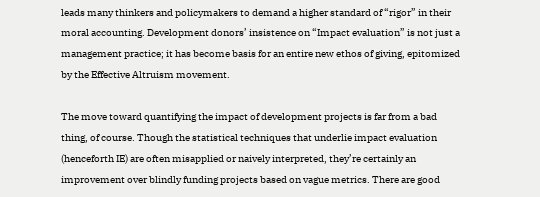leads many thinkers and policymakers to demand a higher standard of “rigor” in their moral accounting. Development donors’ insistence on “Impact evaluation” is not just a management practice; it has become basis for an entire new ethos of giving, epitomized by the Effective Altruism movement.

The move toward quantifying the impact of development projects is far from a bad thing, of course. Though the statistical techniques that underlie impact evaluation (henceforth IE) are often misapplied or naively interpreted, they’re certainly an improvement over blindly funding projects based on vague metrics. There are good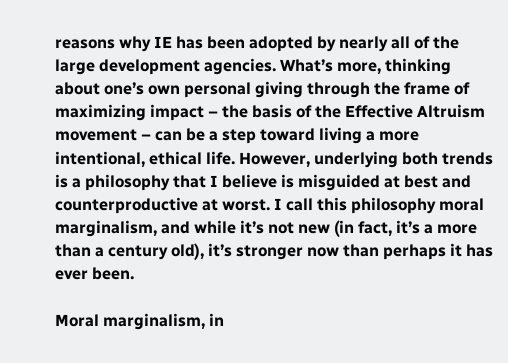reasons why IE has been adopted by nearly all of the large development agencies. What’s more, thinking about one’s own personal giving through the frame of maximizing impact – the basis of the Effective Altruism movement – can be a step toward living a more intentional, ethical life. However, underlying both trends is a philosophy that I believe is misguided at best and counterproductive at worst. I call this philosophy moral marginalism, and while it’s not new (in fact, it’s a more than a century old), it’s stronger now than perhaps it has ever been.

Moral marginalism, in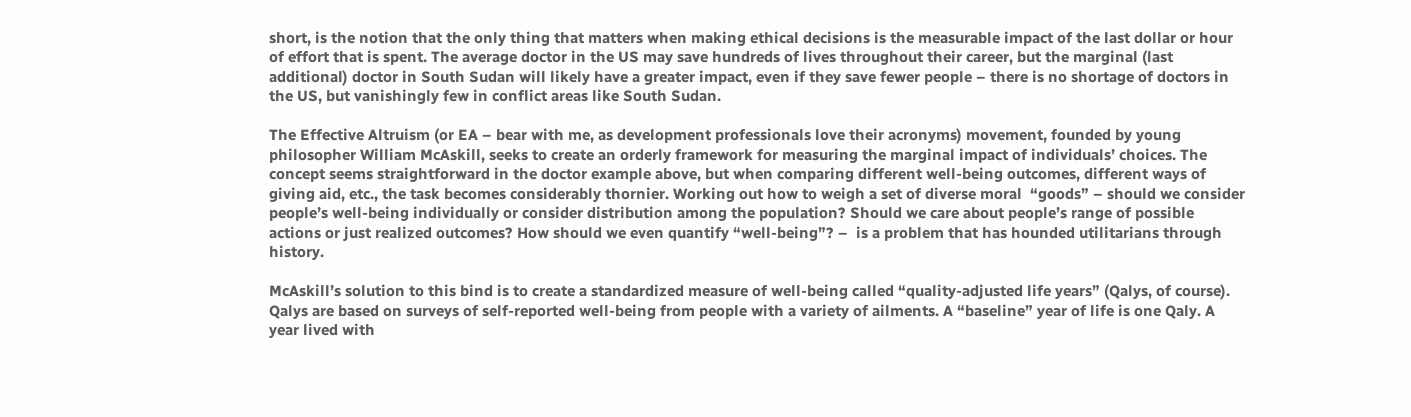short, is the notion that the only thing that matters when making ethical decisions is the measurable impact of the last dollar or hour of effort that is spent. The average doctor in the US may save hundreds of lives throughout their career, but the marginal (last additional) doctor in South Sudan will likely have a greater impact, even if they save fewer people – there is no shortage of doctors in the US, but vanishingly few in conflict areas like South Sudan.

The Effective Altruism (or EA – bear with me, as development professionals love their acronyms) movement, founded by young philosopher William McAskill, seeks to create an orderly framework for measuring the marginal impact of individuals’ choices. The concept seems straightforward in the doctor example above, but when comparing different well-being outcomes, different ways of giving aid, etc., the task becomes considerably thornier. Working out how to weigh a set of diverse moral  “goods” – should we consider people’s well-being individually or consider distribution among the population? Should we care about people’s range of possible actions or just realized outcomes? How should we even quantify “well-being”? –  is a problem that has hounded utilitarians through history.

McAskill’s solution to this bind is to create a standardized measure of well-being called “quality-adjusted life years” (Qalys, of course). Qalys are based on surveys of self-reported well-being from people with a variety of ailments. A “baseline” year of life is one Qaly. A year lived with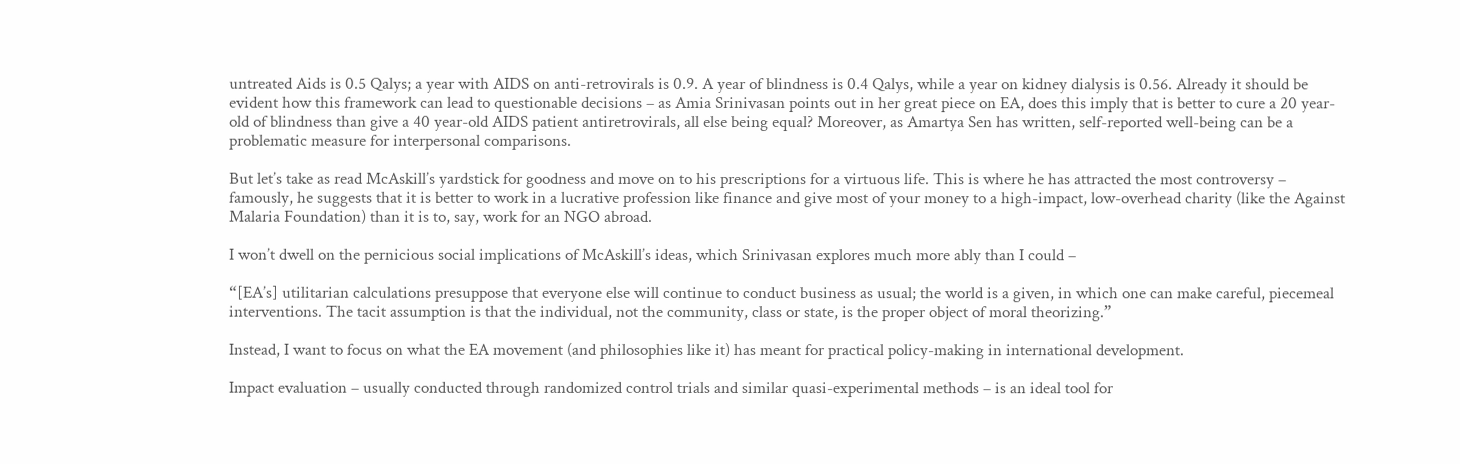untreated Aids is 0.5 Qalys; a year with AIDS on anti-retrovirals is 0.9. A year of blindness is 0.4 Qalys, while a year on kidney dialysis is 0.56. Already it should be evident how this framework can lead to questionable decisions – as Amia Srinivasan points out in her great piece on EA, does this imply that is better to cure a 20 year-old of blindness than give a 40 year-old AIDS patient antiretrovirals, all else being equal? Moreover, as Amartya Sen has written, self-reported well-being can be a problematic measure for interpersonal comparisons.

But let’s take as read McAskill’s yardstick for goodness and move on to his prescriptions for a virtuous life. This is where he has attracted the most controversy – famously, he suggests that it is better to work in a lucrative profession like finance and give most of your money to a high-impact, low-overhead charity (like the Against Malaria Foundation) than it is to, say, work for an NGO abroad.

I won’t dwell on the pernicious social implications of McAskill’s ideas, which Srinivasan explores much more ably than I could –

“[EA’s] utilitarian calculations presuppose that everyone else will continue to conduct business as usual; the world is a given, in which one can make careful, piecemeal interventions. The tacit assumption is that the individual, not the community, class or state, is the proper object of moral theorizing.”

Instead, I want to focus on what the EA movement (and philosophies like it) has meant for practical policy-making in international development.

Impact evaluation – usually conducted through randomized control trials and similar quasi-experimental methods – is an ideal tool for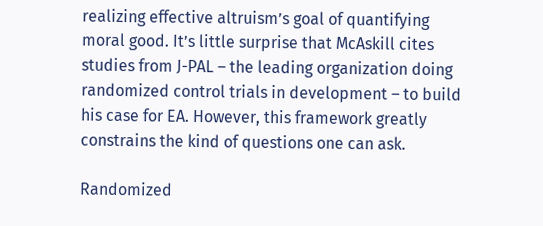realizing effective altruism’s goal of quantifying moral good. It’s little surprise that McAskill cites studies from J-PAL – the leading organization doing randomized control trials in development – to build his case for EA. However, this framework greatly constrains the kind of questions one can ask.

Randomized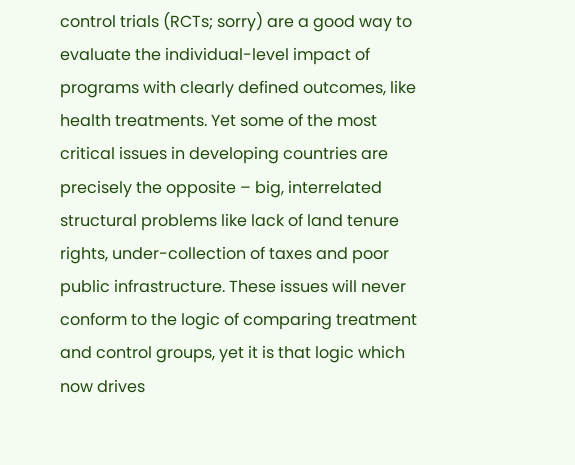control trials (RCTs; sorry) are a good way to evaluate the individual-level impact of programs with clearly defined outcomes, like health treatments. Yet some of the most critical issues in developing countries are precisely the opposite – big, interrelated structural problems like lack of land tenure rights, under-collection of taxes and poor public infrastructure. These issues will never conform to the logic of comparing treatment and control groups, yet it is that logic which now drives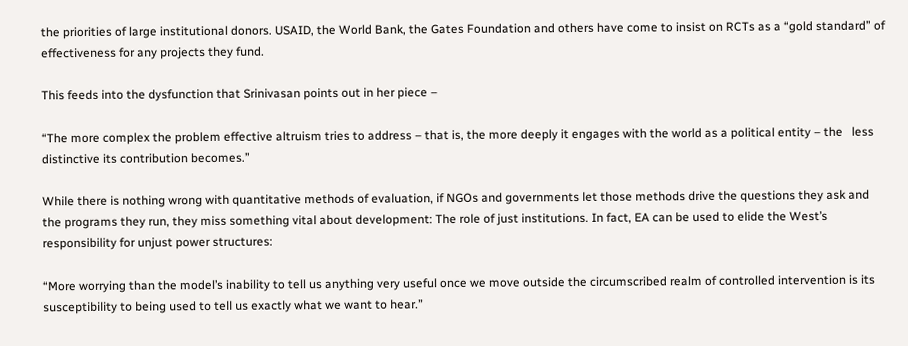the priorities of large institutional donors. USAID, the World Bank, the Gates Foundation and others have come to insist on RCTs as a “gold standard” of effectiveness for any projects they fund.

This feeds into the dysfunction that Srinivasan points out in her piece –

“The more complex the problem effective altruism tries to address – that is, the more deeply it engages with the world as a political entity – the   less distinctive its contribution becomes.”

While there is nothing wrong with quantitative methods of evaluation, if NGOs and governments let those methods drive the questions they ask and the programs they run, they miss something vital about development: The role of just institutions. In fact, EA can be used to elide the West’s responsibility for unjust power structures:

“More worrying than the model’s inability to tell us anything very useful once we move outside the circumscribed realm of controlled intervention is its susceptibility to being used to tell us exactly what we want to hear.”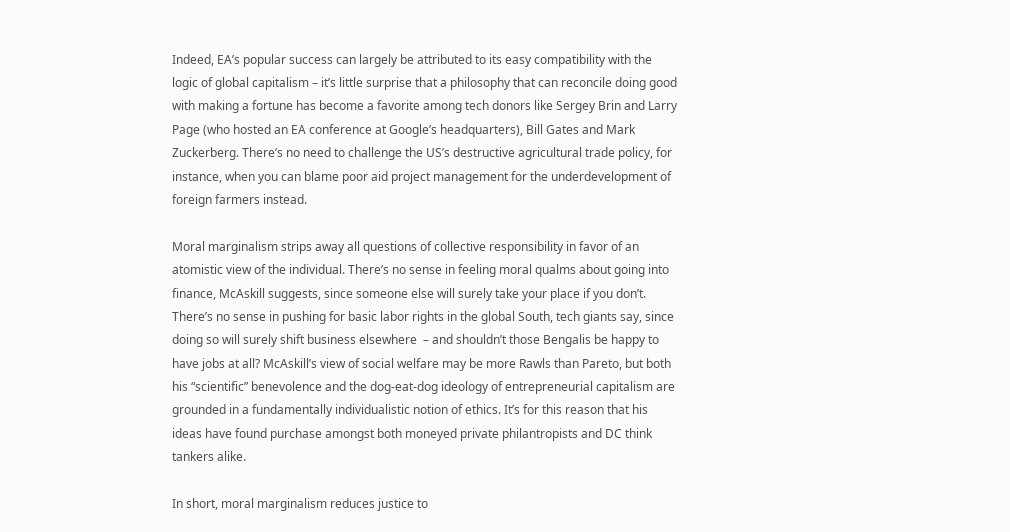Indeed, EA’s popular success can largely be attributed to its easy compatibility with the logic of global capitalism – it’s little surprise that a philosophy that can reconcile doing good with making a fortune has become a favorite among tech donors like Sergey Brin and Larry Page (who hosted an EA conference at Google’s headquarters), Bill Gates and Mark  Zuckerberg. There’s no need to challenge the US’s destructive agricultural trade policy, for instance, when you can blame poor aid project management for the underdevelopment of foreign farmers instead.

Moral marginalism strips away all questions of collective responsibility in favor of an atomistic view of the individual. There’s no sense in feeling moral qualms about going into finance, McAskill suggests, since someone else will surely take your place if you don’t. There’s no sense in pushing for basic labor rights in the global South, tech giants say, since doing so will surely shift business elsewhere  – and shouldn’t those Bengalis be happy to have jobs at all? McAskill’s view of social welfare may be more Rawls than Pareto, but both his “scientific” benevolence and the dog-eat-dog ideology of entrepreneurial capitalism are grounded in a fundamentally individualistic notion of ethics. It’s for this reason that his ideas have found purchase amongst both moneyed private philantropists and DC think tankers alike.

In short, moral marginalism reduces justice to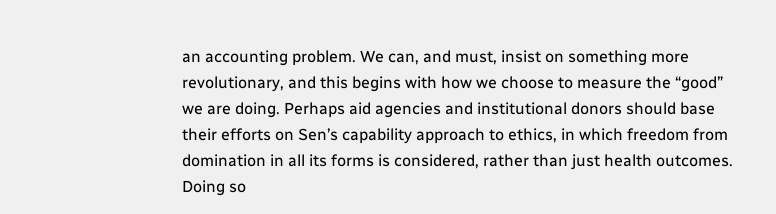an accounting problem. We can, and must, insist on something more revolutionary, and this begins with how we choose to measure the “good” we are doing. Perhaps aid agencies and institutional donors should base their efforts on Sen’s capability approach to ethics, in which freedom from domination in all its forms is considered, rather than just health outcomes. Doing so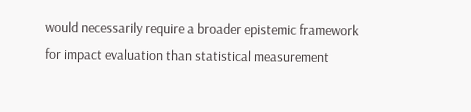would necessarily require a broader epistemic framework for impact evaluation than statistical measurement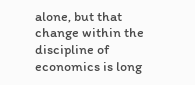alone, but that change within the discipline of economics is long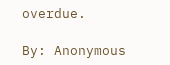overdue.

By: Anonymous